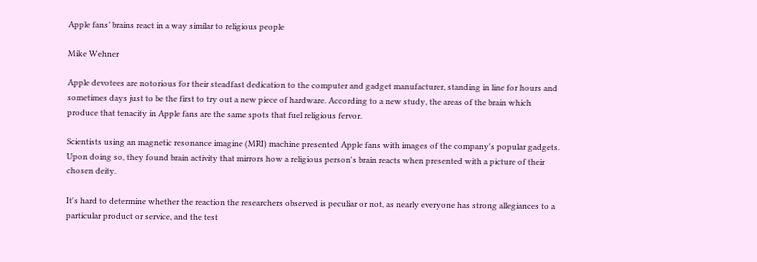Apple fans’ brains react in a way similar to religious people

Mike Wehner

Apple devotees are notorious for their steadfast dedication to the computer and gadget manufacturer, standing in line for hours and sometimes days just to be the first to try out a new piece of hardware. According to a new study, the areas of the brain which produce that tenacity in Apple fans are the same spots that fuel religious fervor.

Scientists using an magnetic resonance imagine (MRI) machine presented Apple fans with images of the company's popular gadgets. Upon doing so, they found brain activity that mirrors how a religious person's brain reacts when presented with a picture of their chosen deity.

It's hard to determine whether the reaction the researchers observed is peculiar or not, as nearly everyone has strong allegiances to a particular product or service, and the test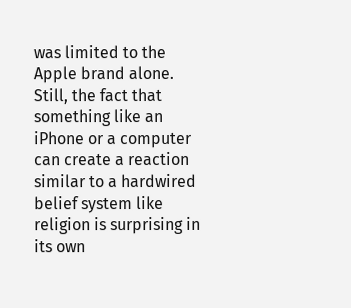was limited to the Apple brand alone. Still, the fact that something like an iPhone or a computer can create a reaction similar to a hardwired belief system like religion is surprising in its own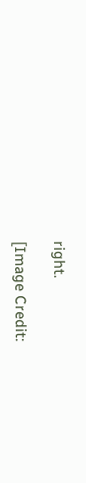right.

[Image Credit: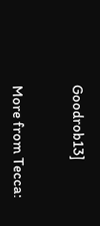Goodrob13]


More from Tecca: